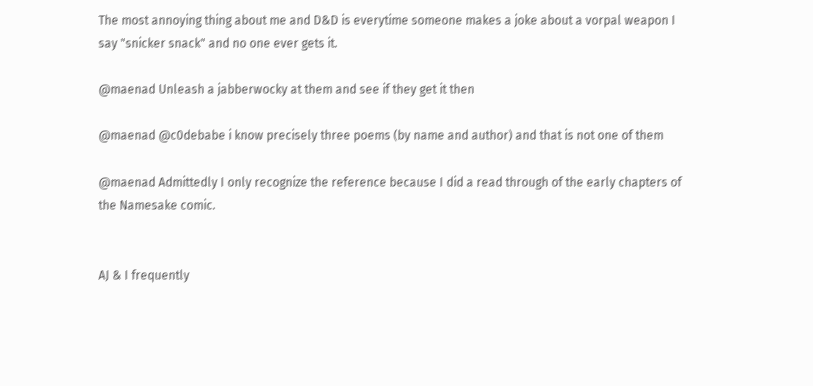The most annoying thing about me and D&D is everytime someone makes a joke about a vorpal weapon I say "snicker snack" and no one ever gets it.

@maenad Unleash a jabberwocky at them and see if they get it then

@maenad @c0debabe i know precisely three poems (by name and author) and that is not one of them

@maenad Admittedly I only recognize the reference because I did a read through of the early chapters of the Namesake comic.


AJ & I frequently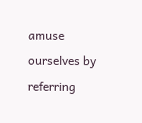amuse ourselves by referring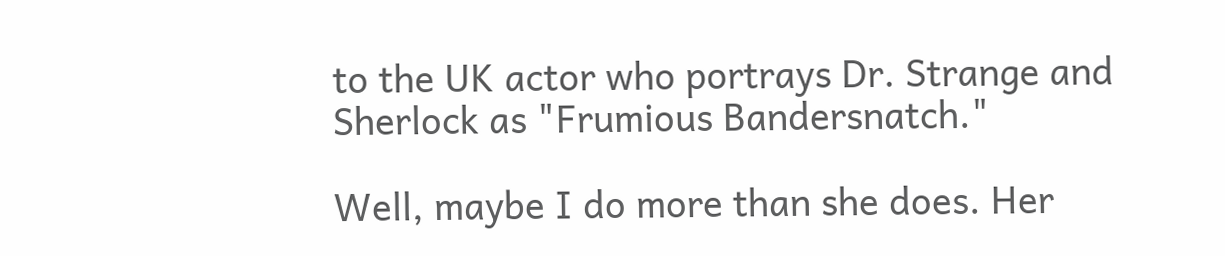to the UK actor who portrays Dr. Strange and Sherlock as "Frumious Bandersnatch."

Well, maybe I do more than she does. Her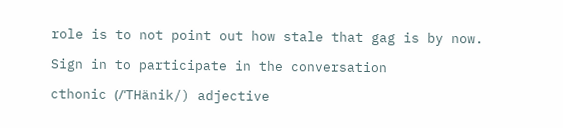role is to not point out how stale that gag is by now.

Sign in to participate in the conversation

cthonic (/ˈTHänik/) adjective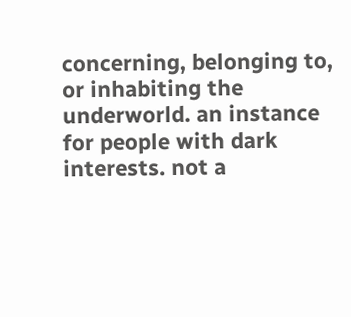concerning, belonging to, or inhabiting the underworld. an instance for people with dark interests. not a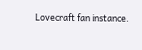Lovecraft fan instance.